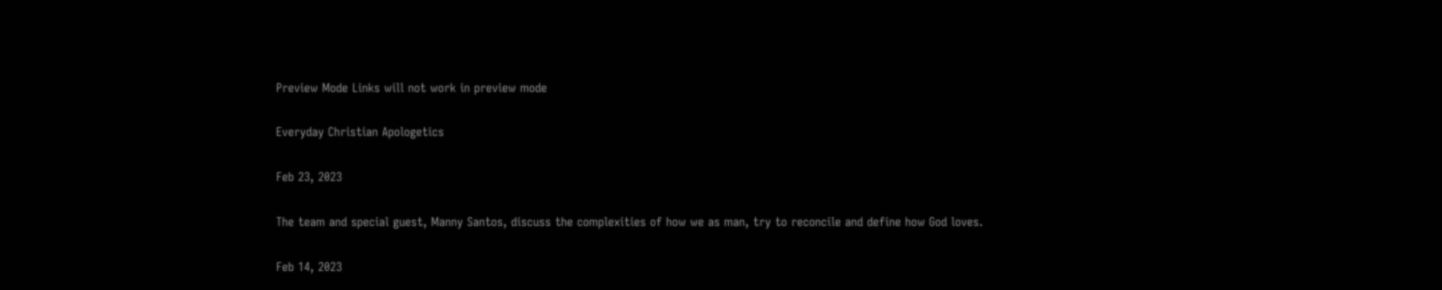Preview Mode Links will not work in preview mode

Everyday Christian Apologetics

Feb 23, 2023

The team and special guest, Manny Santos, discuss the complexities of how we as man, try to reconcile and define how God loves.

Feb 14, 2023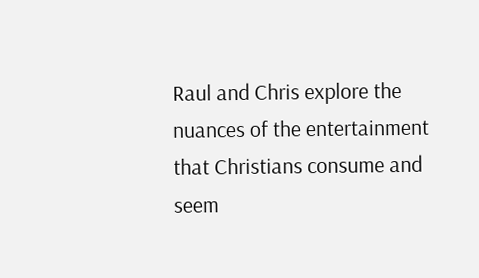Raul and Chris explore the nuances of the entertainment that Christians consume and seem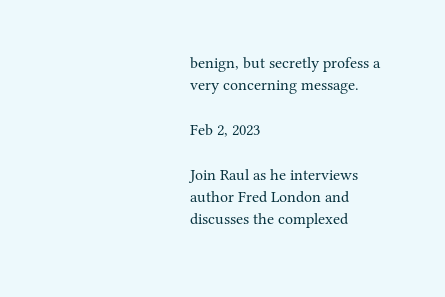benign, but secretly profess a very concerning message.

Feb 2, 2023

Join Raul as he interviews author Fred London and discusses the complexed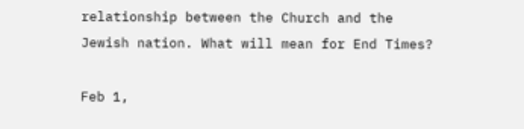relationship between the Church and the Jewish nation. What will mean for End Times?

Feb 1,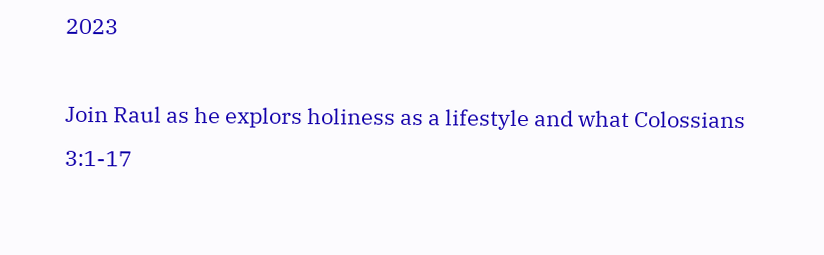2023

Join Raul as he explors holiness as a lifestyle and what Colossians 3:1-17